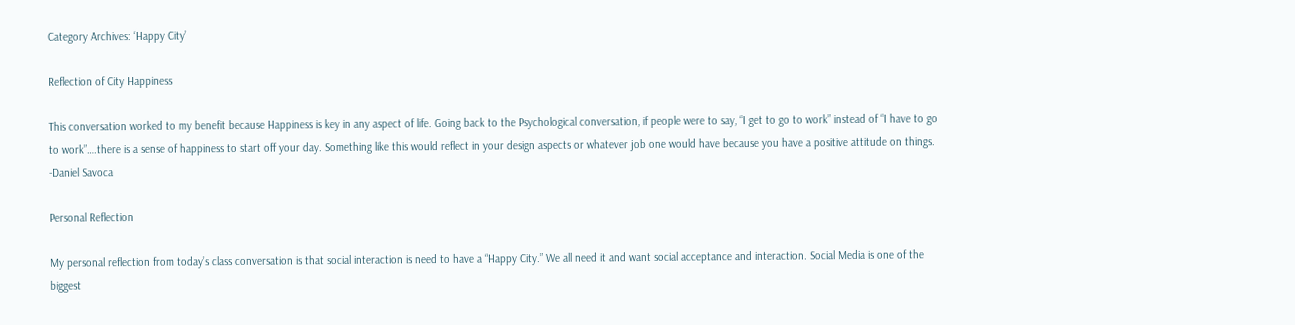Category Archives: ‘Happy City’

Reflection of City Happiness

This conversation worked to my benefit because Happiness is key in any aspect of life. Going back to the Psychological conversation, if people were to say, “I get to go to work” instead of “I have to go to work”….there is a sense of happiness to start off your day. Something like this would reflect in your design aspects or whatever job one would have because you have a positive attitude on things. -Daniel Savoca

Personal Reflection

My personal reflection from today’s class conversation is that social interaction is need to have a “Happy City.” We all need it and want social acceptance and interaction. Social Media is one of the biggest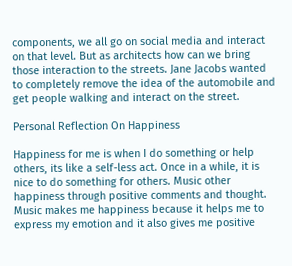components, we all go on social media and interact on that level. But as architects how can we bring those interaction to the streets. Jane Jacobs wanted to completely remove the idea of the automobile and get people walking and interact on the street.

Personal Reflection On Happiness

Happiness for me is when I do something or help others, its like a self-less act. Once in a while, it is nice to do something for others. Music other happiness through positive comments and thought. Music makes me happiness because it helps me to express my emotion and it also gives me positive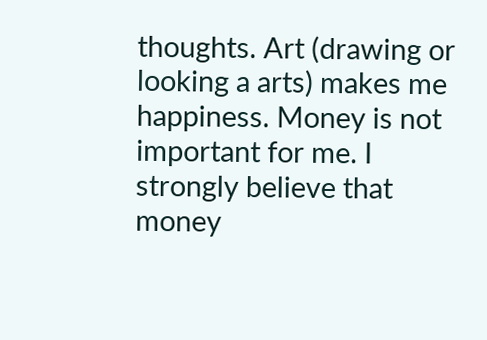thoughts. Art (drawing or looking a arts) makes me happiness. Money is not important for me. I strongly believe that money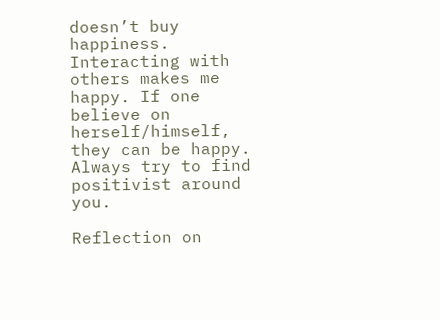doesn’t buy happiness. Interacting with others makes me happy. If one believe on herself/himself, they can be happy.  Always try to find positivist around you.

Reflection on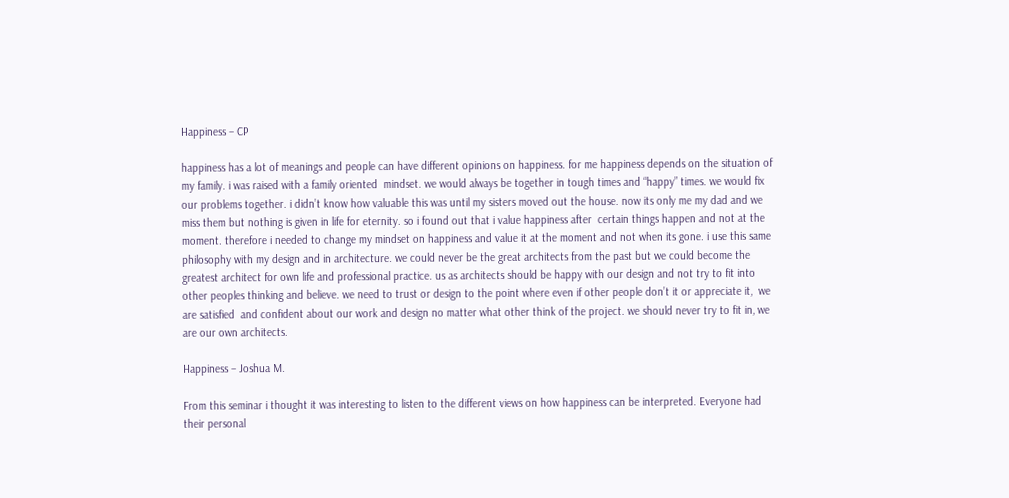Happiness – CP

happiness has a lot of meanings and people can have different opinions on happiness. for me happiness depends on the situation of my family. i was raised with a family oriented  mindset. we would always be together in tough times and “happy” times. we would fix our problems together. i didn’t know how valuable this was until my sisters moved out the house. now its only me my dad and we miss them but nothing is given in life for eternity. so i found out that i value happiness after  certain things happen and not at the moment. therefore i needed to change my mindset on happiness and value it at the moment and not when its gone. i use this same philosophy with my design and in architecture. we could never be the great architects from the past but we could become the greatest architect for own life and professional practice. us as architects should be happy with our design and not try to fit into other peoples thinking and believe. we need to trust or design to the point where even if other people don’t it or appreciate it,  we are satisfied  and confident about our work and design no matter what other think of the project. we should never try to fit in, we are our own architects.

Happiness – Joshua M.

From this seminar i thought it was interesting to listen to the different views on how happiness can be interpreted. Everyone had their personal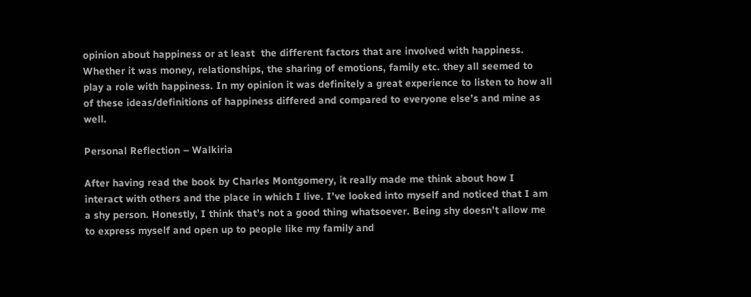opinion about happiness or at least  the different factors that are involved with happiness. Whether it was money, relationships, the sharing of emotions, family etc. they all seemed to play a role with happiness. In my opinion it was definitely a great experience to listen to how all of these ideas/definitions of happiness differed and compared to everyone else’s and mine as well.

Personal Reflection – Walkiria

After having read the book by Charles Montgomery, it really made me think about how I interact with others and the place in which I live. I’ve looked into myself and noticed that I am a shy person. Honestly, I think that’s not a good thing whatsoever. Being shy doesn’t allow me to express myself and open up to people like my family and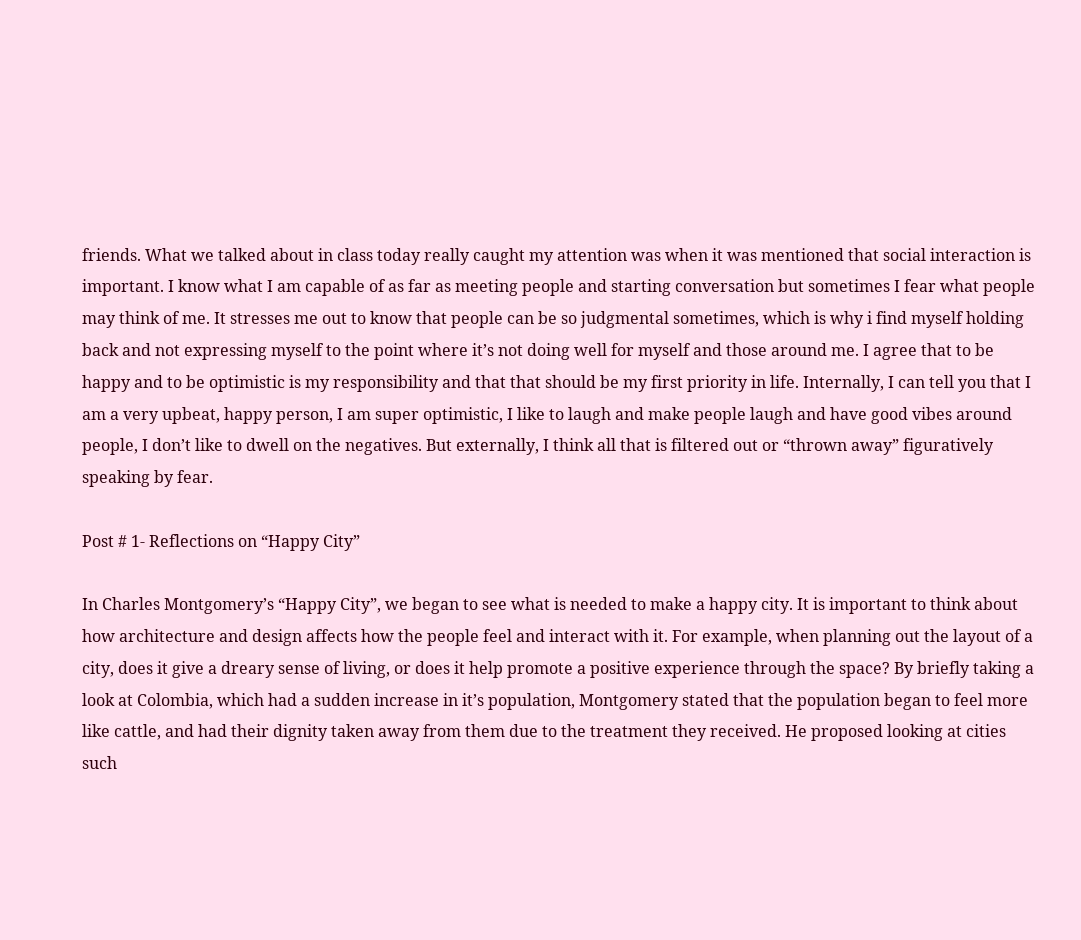friends. What we talked about in class today really caught my attention was when it was mentioned that social interaction is important. I know what I am capable of as far as meeting people and starting conversation but sometimes I fear what people may think of me. It stresses me out to know that people can be so judgmental sometimes, which is why i find myself holding back and not expressing myself to the point where it’s not doing well for myself and those around me. I agree that to be happy and to be optimistic is my responsibility and that that should be my first priority in life. Internally, I can tell you that I am a very upbeat, happy person, I am super optimistic, I like to laugh and make people laugh and have good vibes around people, I don’t like to dwell on the negatives. But externally, I think all that is filtered out or “thrown away” figuratively speaking by fear.

Post # 1- Reflections on “Happy City”

In Charles Montgomery’s “Happy City”, we began to see what is needed to make a happy city. It is important to think about how architecture and design affects how the people feel and interact with it. For example, when planning out the layout of a city, does it give a dreary sense of living, or does it help promote a positive experience through the space? By briefly taking a look at Colombia, which had a sudden increase in it’s population, Montgomery stated that the population began to feel more like cattle, and had their dignity taken away from them due to the treatment they received. He proposed looking at cities such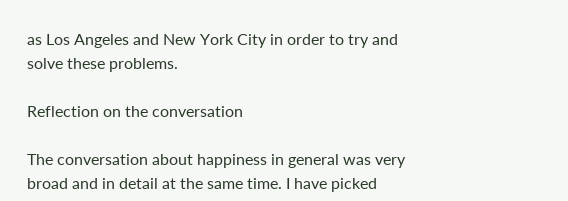as Los Angeles and New York City in order to try and solve these problems.

Reflection on the conversation

The conversation about happiness in general was very broad and in detail at the same time. I have picked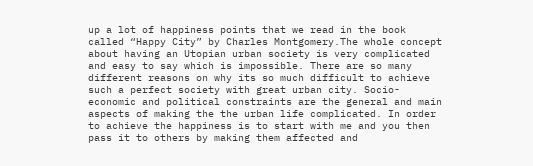up a lot of happiness points that we read in the book called “Happy City” by Charles Montgomery.The whole concept about having an Utopian urban society is very complicated and easy to say which is impossible. There are so many different reasons on why its so much difficult to achieve such a perfect society with great urban city. Socio-economic and political constraints are the general and main aspects of making the the urban life complicated. In order to achieve the happiness is to start with me and you then pass it to others by making them affected and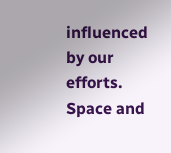influenced by our efforts. Space and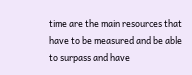time are the main resources that have to be measured and be able to surpass and have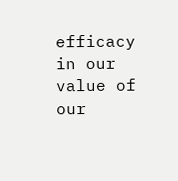efficacy in our value of our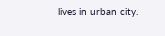lives in urban city.